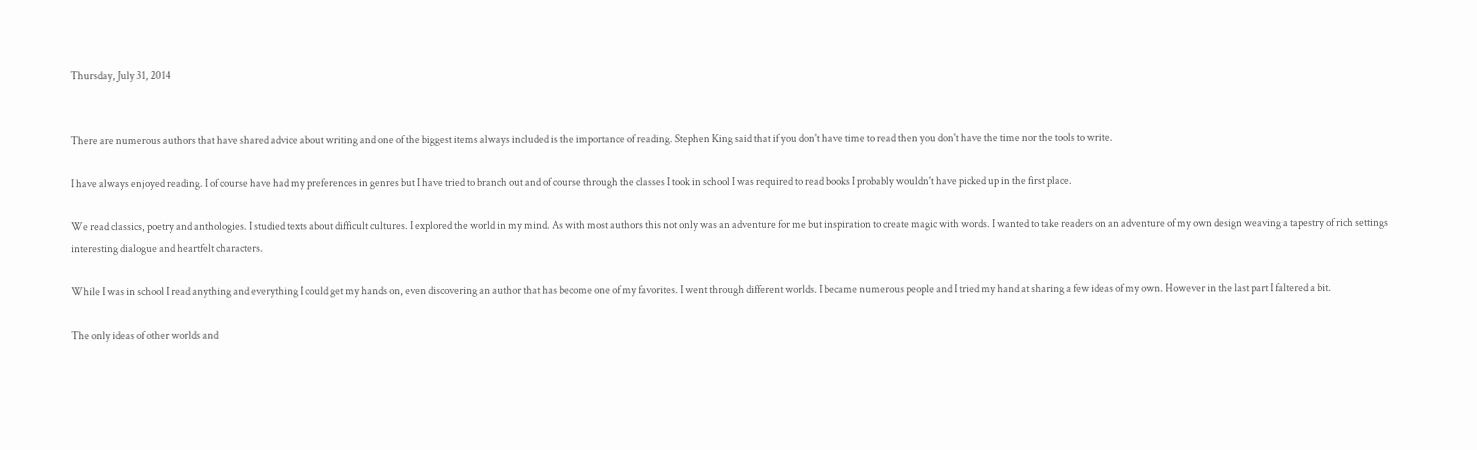Thursday, July 31, 2014


There are numerous authors that have shared advice about writing and one of the biggest items always included is the importance of reading. Stephen King said that if you don't have time to read then you don't have the time nor the tools to write.

I have always enjoyed reading. I of course have had my preferences in genres but I have tried to branch out and of course through the classes I took in school I was required to read books I probably wouldn't have picked up in the first place.

We read classics, poetry and anthologies. I studied texts about difficult cultures. I explored the world in my mind. As with most authors this not only was an adventure for me but inspiration to create magic with words. I wanted to take readers on an adventure of my own design weaving a tapestry of rich settings interesting dialogue and heartfelt characters.

While I was in school I read anything and everything I could get my hands on, even discovering an author that has become one of my favorites. I went through different worlds. I became numerous people and I tried my hand at sharing a few ideas of my own. However in the last part I faltered a bit.

The only ideas of other worlds and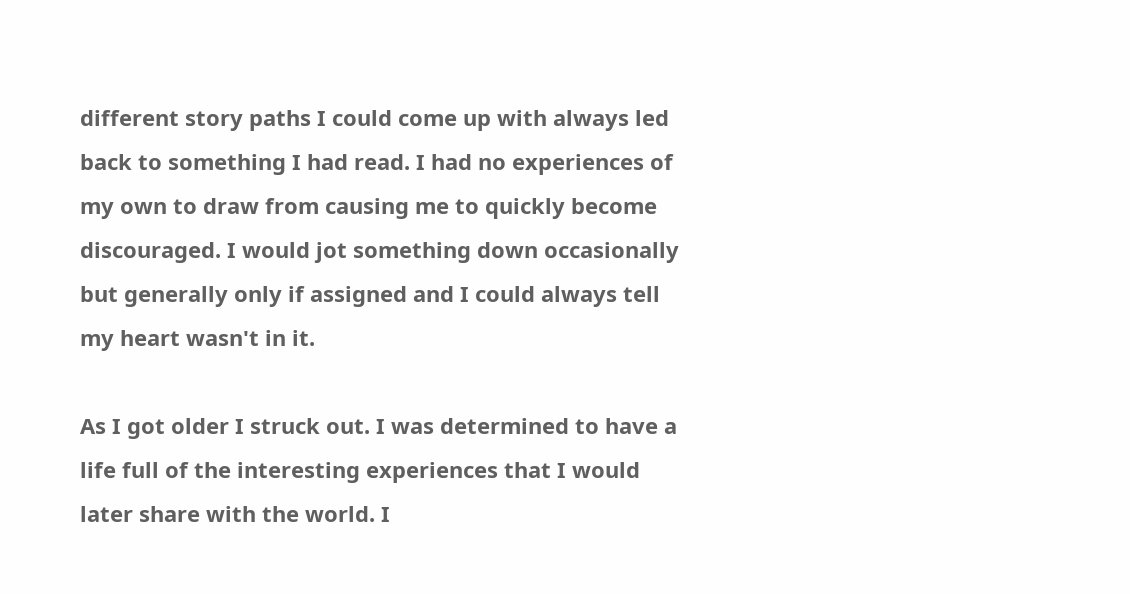different story paths I could come up with always led back to something I had read. I had no experiences of my own to draw from causing me to quickly become discouraged. I would jot something down occasionally but generally only if assigned and I could always tell my heart wasn't in it.

As I got older I struck out. I was determined to have a life full of the interesting experiences that I would later share with the world. I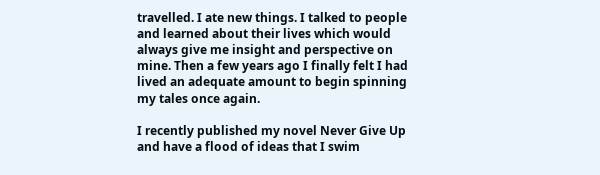travelled. I ate new things. I talked to people and learned about their lives which would always give me insight and perspective on mine. Then a few years ago I finally felt I had lived an adequate amount to begin spinning my tales once again.

I recently published my novel Never Give Up and have a flood of ideas that I swim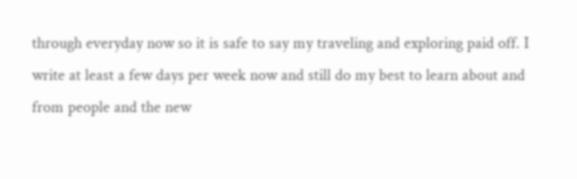through everyday now so it is safe to say my traveling and exploring paid off. I write at least a few days per week now and still do my best to learn about and from people and the new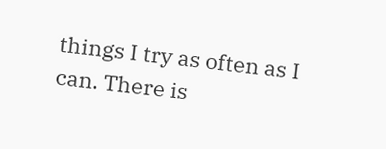things I try as often as I can. There is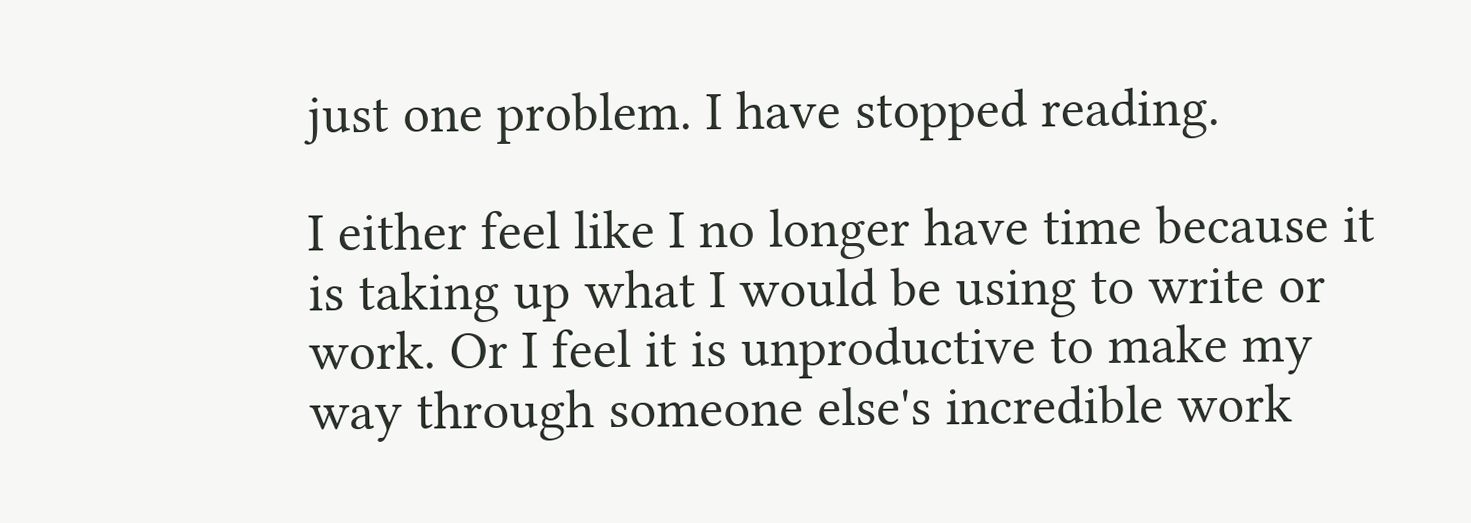just one problem. I have stopped reading.

I either feel like I no longer have time because it is taking up what I would be using to write or work. Or I feel it is unproductive to make my way through someone else's incredible work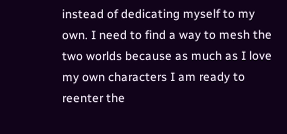instead of dedicating myself to my own. I need to find a way to mesh the two worlds because as much as I love my own characters I am ready to reenter the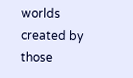worlds created by those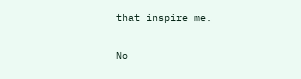that inspire me.

No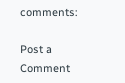comments:

Post a Comment